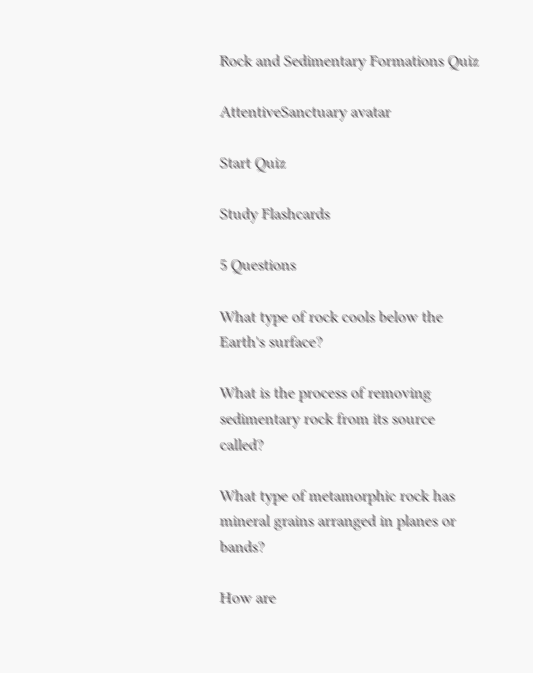Rock and Sedimentary Formations Quiz

AttentiveSanctuary avatar

Start Quiz

Study Flashcards

5 Questions

What type of rock cools below the Earth's surface?

What is the process of removing sedimentary rock from its source called?

What type of metamorphic rock has mineral grains arranged in planes or bands?

How are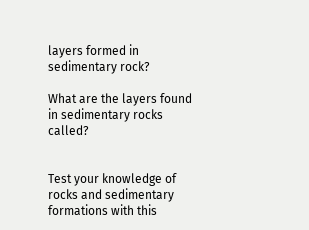layers formed in sedimentary rock?

What are the layers found in sedimentary rocks called?


Test your knowledge of rocks and sedimentary formations with this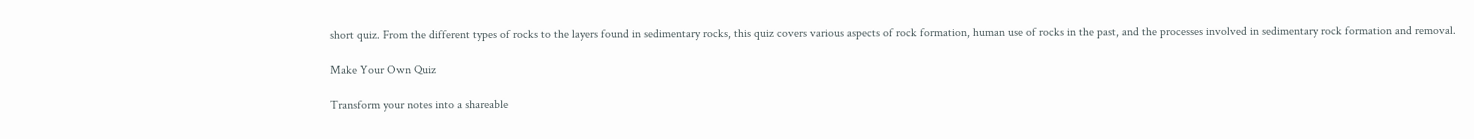short quiz. From the different types of rocks to the layers found in sedimentary rocks, this quiz covers various aspects of rock formation, human use of rocks in the past, and the processes involved in sedimentary rock formation and removal.

Make Your Own Quiz

Transform your notes into a shareable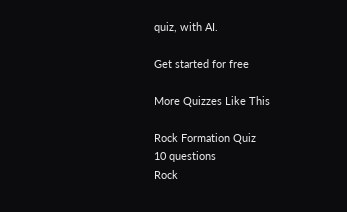quiz, with AI.

Get started for free

More Quizzes Like This

Rock Formation Quiz
10 questions
Rock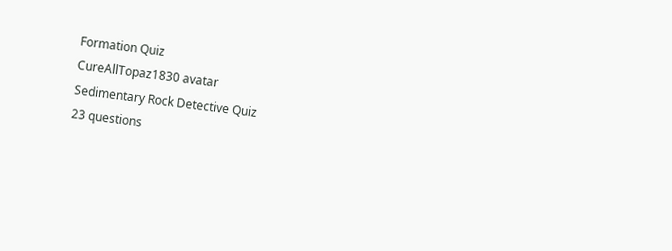Formation Quiz
CureAllTopaz1830 avatar
Sedimentary Rock Detective Quiz
23 questions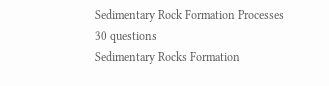Sedimentary Rock Formation Processes
30 questions
Sedimentary Rocks Formation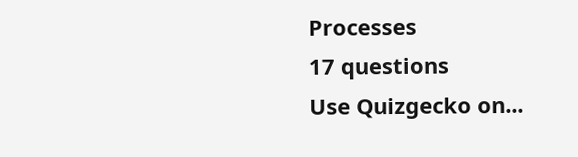Processes
17 questions
Use Quizgecko on...